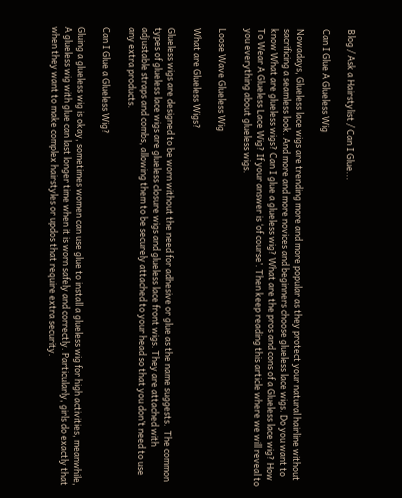Blog / Ask a Hairstylist / Can I Glue...

Can I Glue A Glueless Wig

Nowadays, Glueless lace wigs are trending more and more popular as they protect your natural hairline without sacrificing a seamless look. And more and more novices and beginners choose glueless lace wigs. Do you want to know What are glueless wigs? Can I glue a glueless wig? What are the pros and cons of a Glueless lace wig? How To Wear A Glueless Lace Wig? If your answer is ‘of course’. Then keep reading this article where we will reveal to you everything about glueless wigs.

Loose Wave Glueless Wig

What are Glueless Wigs?

Glueless wigs are designed to be worn without the need for adhesive or glue as the name suggests.  The common types of glueless lace wigs are glueless closure wigs and glueless lace front wigs. They are attached with adjustable straps and combs, allowing them to be securely attached to your head so that you don’t need to use any extra products.

Can I Glue a Glueless Wig?

Gluing a glueless wig is okay, sometimes women can use glue to install a glueless wig for high activities, meanwhile, A glueless wig with glue can last longer time when it is worn safely and correctly. Particularly, girls do exactly that when they want to make complex hairstyles or updos that require extra security.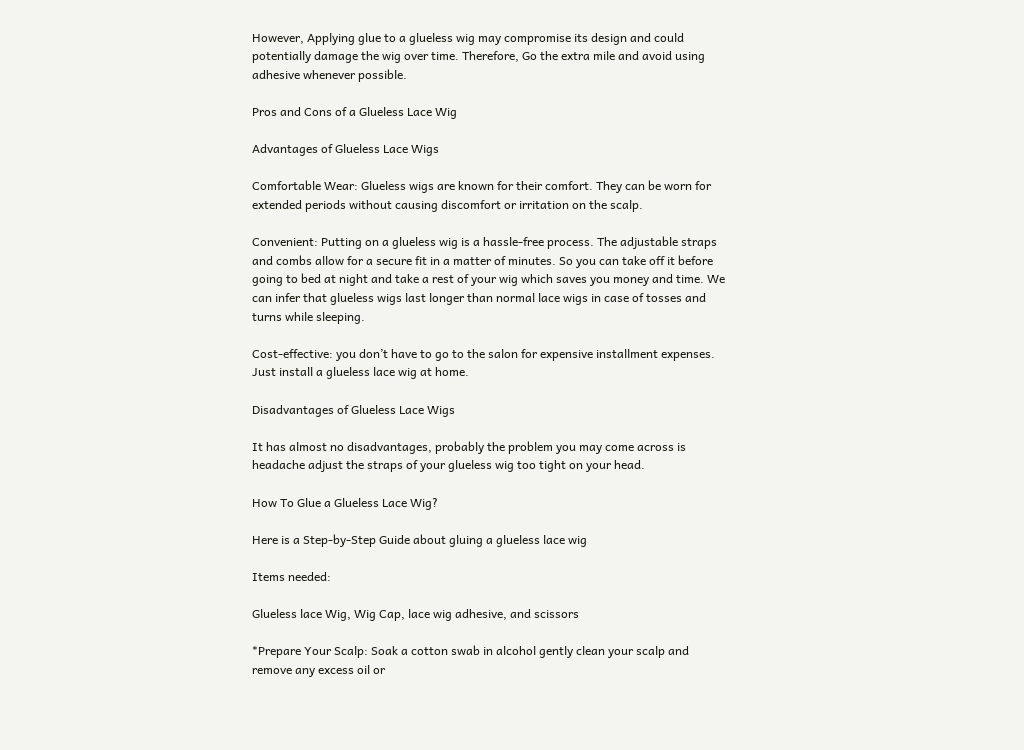However, Applying glue to a glueless wig may compromise its design and could potentially damage the wig over time. Therefore, Go the extra mile and avoid using adhesive whenever possible.

Pros and Cons of a Glueless Lace Wig

Advantages of Glueless Lace Wigs

Comfortable Wear: Glueless wigs are known for their comfort. They can be worn for extended periods without causing discomfort or irritation on the scalp.

Convenient: Putting on a glueless wig is a hassle-free process. The adjustable straps and combs allow for a secure fit in a matter of minutes. So you can take off it before going to bed at night and take a rest of your wig which saves you money and time. We can infer that glueless wigs last longer than normal lace wigs in case of tosses and turns while sleeping.

Cost-effective: you don’t have to go to the salon for expensive installment expenses. Just install a glueless lace wig at home.

Disadvantages of Glueless Lace Wigs

It has almost no disadvantages, probably the problem you may come across is headache adjust the straps of your glueless wig too tight on your head.

How To Glue a Glueless Lace Wig?

Here is a Step-by-Step Guide about gluing a glueless lace wig

Items needed:

Glueless lace Wig, Wig Cap, lace wig adhesive, and scissors

*Prepare Your Scalp: Soak a cotton swab in alcohol gently clean your scalp and remove any excess oil or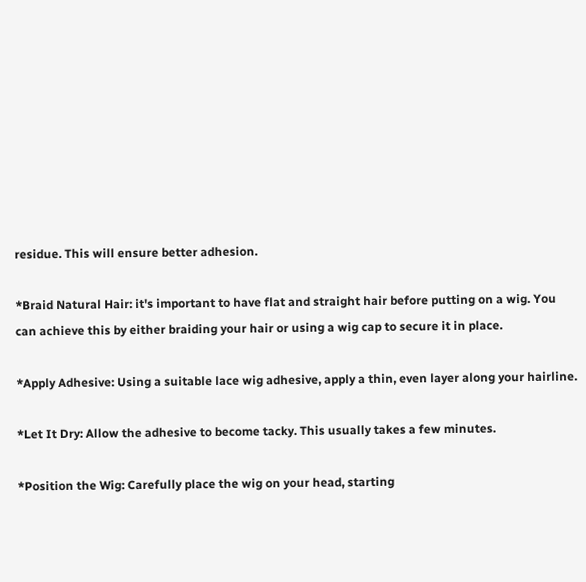residue. This will ensure better adhesion.

*Braid Natural Hair: it's important to have flat and straight hair before putting on a wig. You can achieve this by either braiding your hair or using a wig cap to secure it in place.

*Apply Adhesive: Using a suitable lace wig adhesive, apply a thin, even layer along your hairline.

*Let It Dry: Allow the adhesive to become tacky. This usually takes a few minutes.

*Position the Wig: Carefully place the wig on your head, starting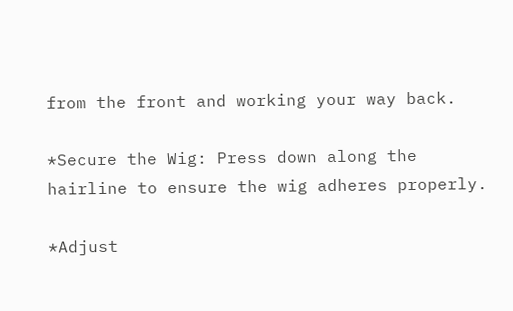from the front and working your way back.

*Secure the Wig: Press down along the hairline to ensure the wig adheres properly.

*Adjust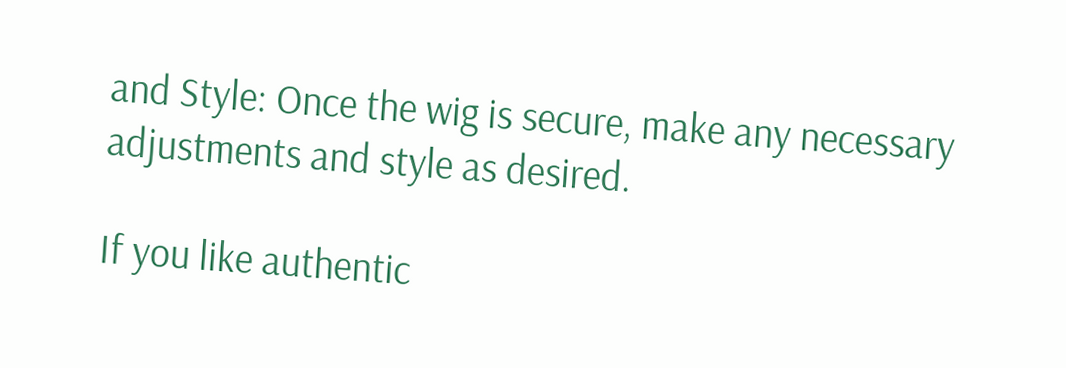and Style: Once the wig is secure, make any necessary adjustments and style as desired.

If you like authentic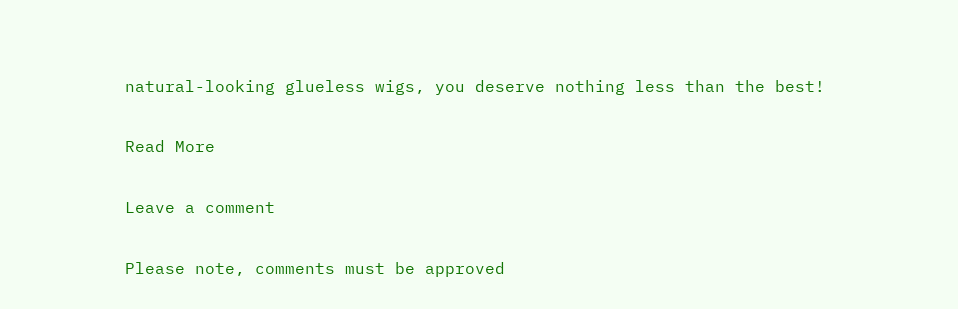natural-looking glueless wigs, you deserve nothing less than the best!

Read More

Leave a comment

Please note, comments must be approved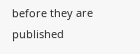before they are published